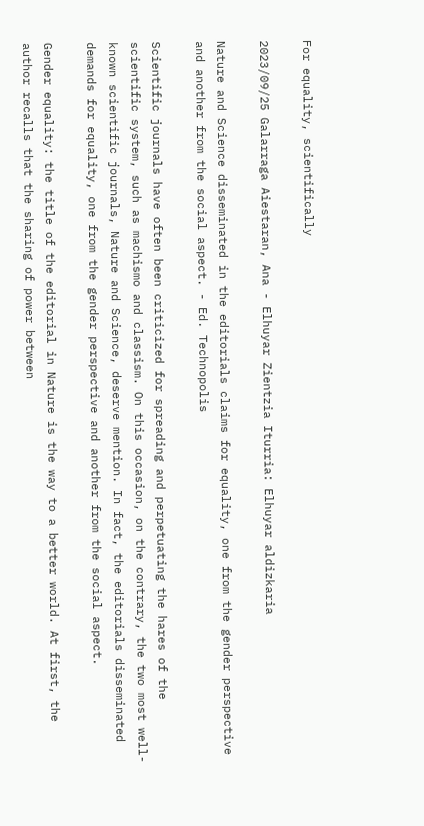For equality, scientifically

2023/09/25 Galarraga Aiestaran, Ana - Elhuyar Zientzia Iturria: Elhuyar aldizkaria

Nature and Science disseminated in the editorials claims for equality, one from the gender perspective and another from the social aspect. - Ed. Technopolis

Scientific journals have often been criticized for spreading and perpetuating the hares of the scientific system, such as machismo and classism. On this occasion, on the contrary, the two most well-known scientific journals, Nature and Science, deserve mention. In fact, the editorials disseminated demands for equality, one from the gender perspective and another from the social aspect.

Gender equality: the title of the editorial in Nature is the way to a better world. At first, the author recalls that the sharing of power between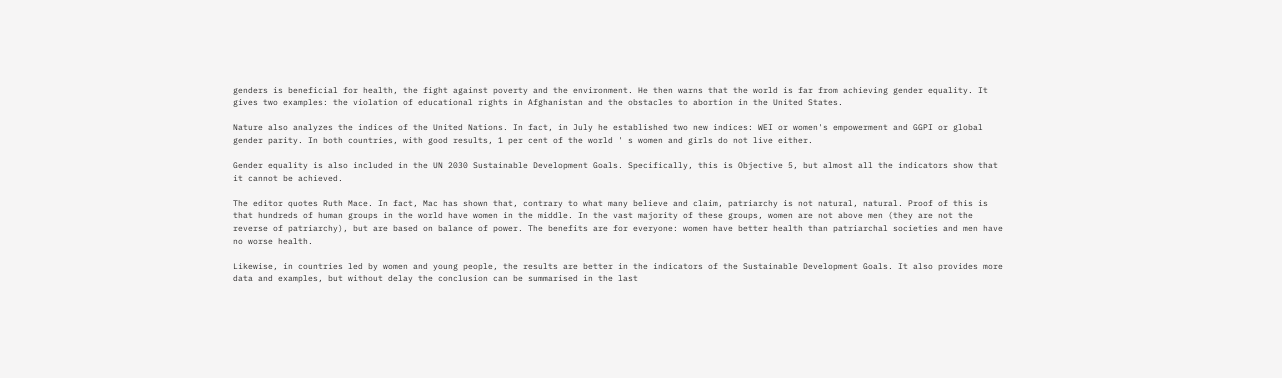genders is beneficial for health, the fight against poverty and the environment. He then warns that the world is far from achieving gender equality. It gives two examples: the violation of educational rights in Afghanistan and the obstacles to abortion in the United States.

Nature also analyzes the indices of the United Nations. In fact, in July he established two new indices: WEI or women's empowerment and GGPI or global gender parity. In both countries, with good results, 1 per cent of the world ' s women and girls do not live either.

Gender equality is also included in the UN 2030 Sustainable Development Goals. Specifically, this is Objective 5, but almost all the indicators show that it cannot be achieved.

The editor quotes Ruth Mace. In fact, Mac has shown that, contrary to what many believe and claim, patriarchy is not natural, natural. Proof of this is that hundreds of human groups in the world have women in the middle. In the vast majority of these groups, women are not above men (they are not the reverse of patriarchy), but are based on balance of power. The benefits are for everyone: women have better health than patriarchal societies and men have no worse health.

Likewise, in countries led by women and young people, the results are better in the indicators of the Sustainable Development Goals. It also provides more data and examples, but without delay the conclusion can be summarised in the last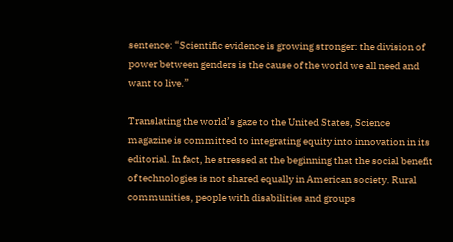sentence: “Scientific evidence is growing stronger: the division of power between genders is the cause of the world we all need and want to live.”

Translating the world’s gaze to the United States, Science magazine is committed to integrating equity into innovation in its editorial. In fact, he stressed at the beginning that the social benefit of technologies is not shared equally in American society. Rural communities, people with disabilities and groups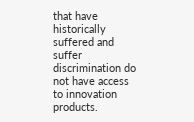that have historically suffered and suffer discrimination do not have access to innovation products.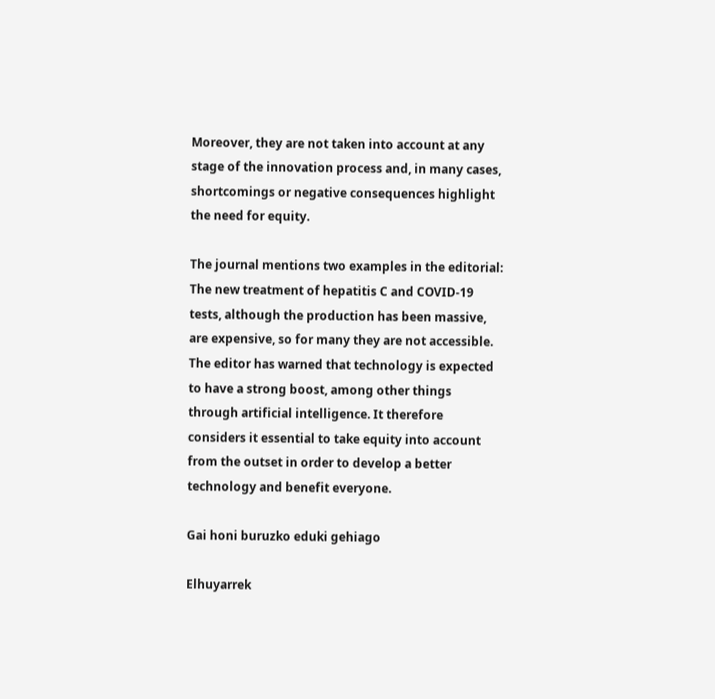Moreover, they are not taken into account at any stage of the innovation process and, in many cases, shortcomings or negative consequences highlight the need for equity.

The journal mentions two examples in the editorial: The new treatment of hepatitis C and COVID-19 tests, although the production has been massive, are expensive, so for many they are not accessible. The editor has warned that technology is expected to have a strong boost, among other things through artificial intelligence. It therefore considers it essential to take equity into account from the outset in order to develop a better technology and benefit everyone.

Gai honi buruzko eduki gehiago

Elhuyarrek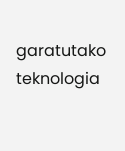garatutako teknologia